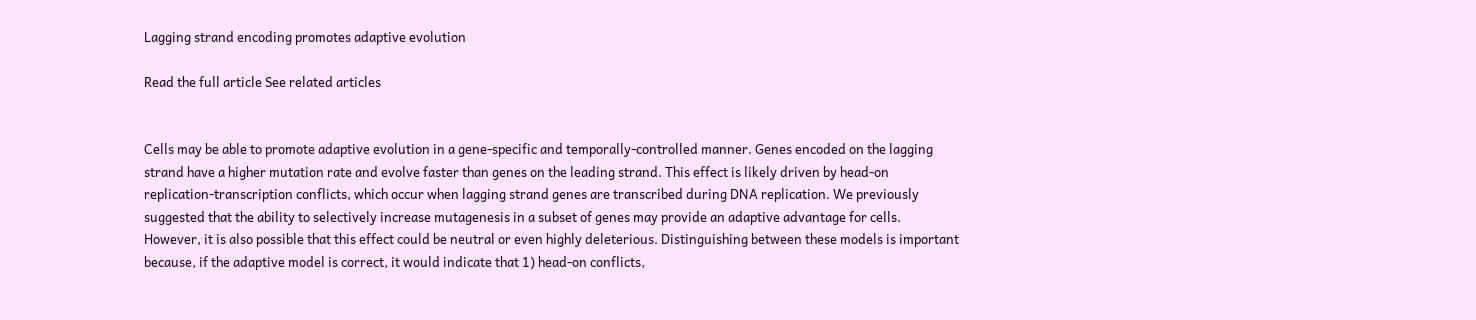Lagging strand encoding promotes adaptive evolution

Read the full article See related articles


Cells may be able to promote adaptive evolution in a gene-specific and temporally-controlled manner. Genes encoded on the lagging strand have a higher mutation rate and evolve faster than genes on the leading strand. This effect is likely driven by head-on replication-transcription conflicts, which occur when lagging strand genes are transcribed during DNA replication. We previously suggested that the ability to selectively increase mutagenesis in a subset of genes may provide an adaptive advantage for cells. However, it is also possible that this effect could be neutral or even highly deleterious. Distinguishing between these models is important because, if the adaptive model is correct, it would indicate that 1) head-on conflicts,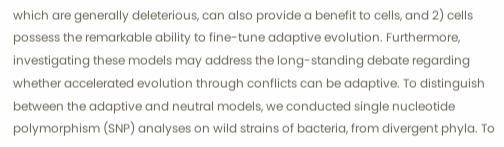which are generally deleterious, can also provide a benefit to cells, and 2) cells possess the remarkable ability to fine-tune adaptive evolution. Furthermore, investigating these models may address the long-standing debate regarding whether accelerated evolution through conflicts can be adaptive. To distinguish between the adaptive and neutral models, we conducted single nucleotide polymorphism (SNP) analyses on wild strains of bacteria, from divergent phyla. To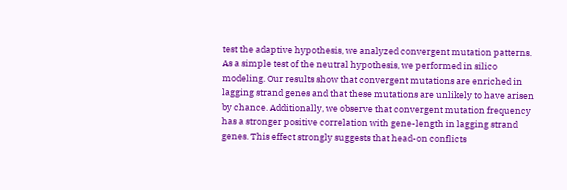test the adaptive hypothesis, we analyzed convergent mutation patterns. As a simple test of the neutral hypothesis, we performed in silico modeling. Our results show that convergent mutations are enriched in lagging strand genes and that these mutations are unlikely to have arisen by chance. Additionally, we observe that convergent mutation frequency has a stronger positive correlation with gene-length in lagging strand genes. This effect strongly suggests that head-on conflicts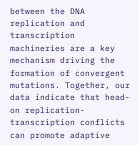between the DNA replication and transcription machineries are a key mechanism driving the formation of convergent mutations. Together, our data indicate that head-on replication-transcription conflicts can promote adaptive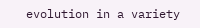evolution in a variety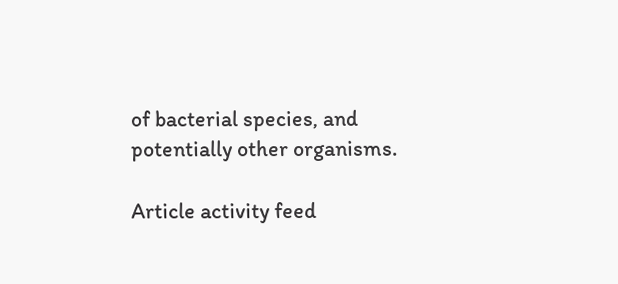of bacterial species, and potentially other organisms.

Article activity feed